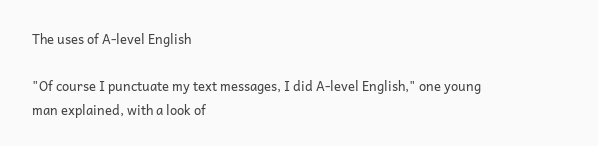The uses of A-level English

"Of course I punctuate my text messages, I did A-level English," one young man explained, with a look of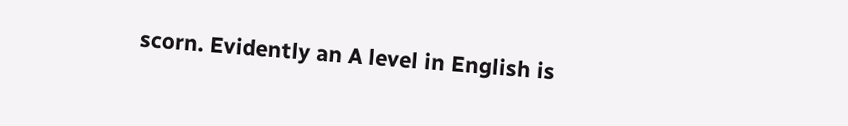scorn. Evidently an A level in English is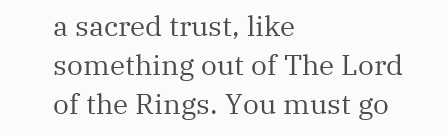a sacred trust, like something out of The Lord of the Rings. You must go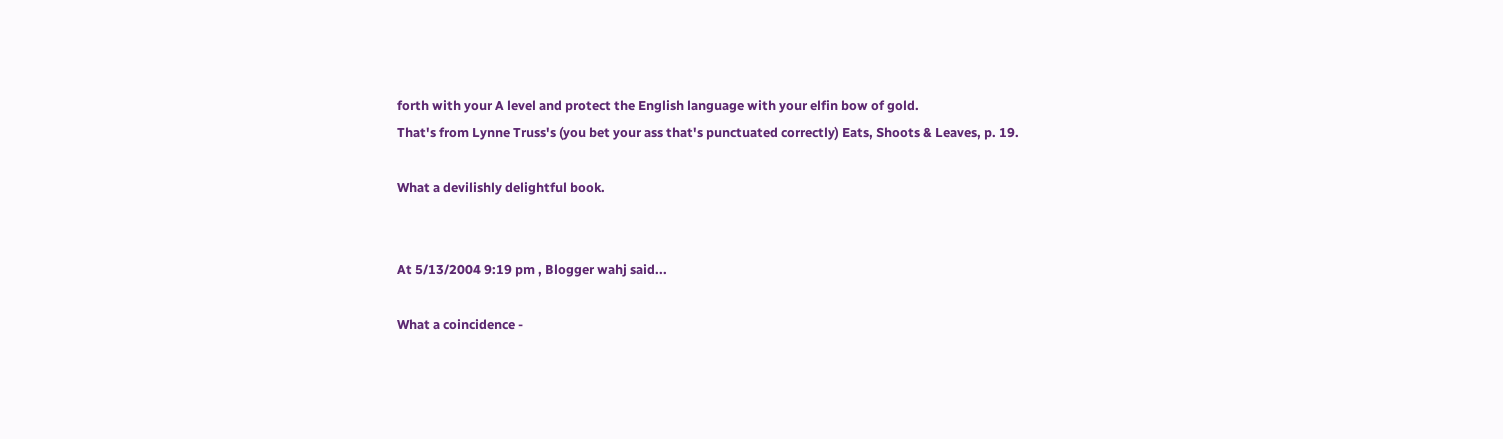forth with your A level and protect the English language with your elfin bow of gold.
That's from Lynne Truss's (you bet your ass that's punctuated correctly) Eats, Shoots & Leaves, p. 19.

What a devilishly delightful book.


At 5/13/2004 9:19 pm , Blogger wahj said...

What a coincidence -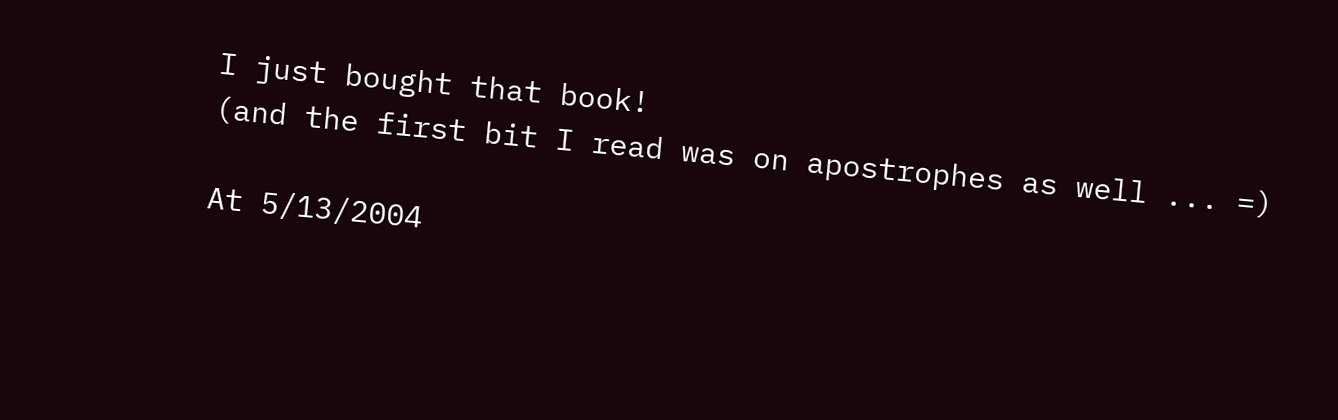I just bought that book!
(and the first bit I read was on apostrophes as well ... =)

At 5/13/2004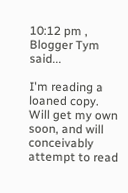10:12 pm , Blogger Tym said...

I'm reading a loaned copy. Will get my own soon, and will conceivably attempt to read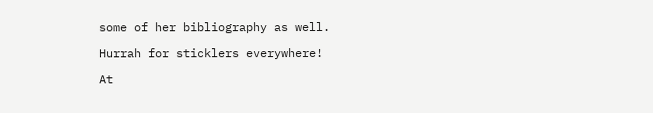some of her bibliography as well.

Hurrah for sticklers everywhere!

At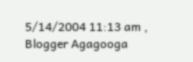5/14/2004 11:13 am , Blogger Agagooga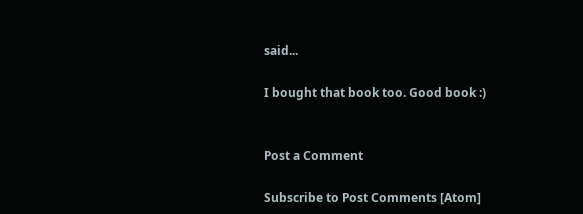said...

I bought that book too. Good book :)


Post a Comment

Subscribe to Post Comments [Atom]